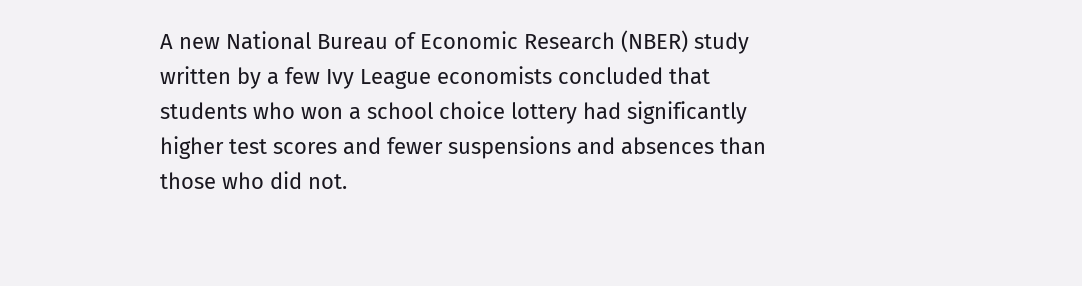A new National Bureau of Economic Research (NBER) study written by a few Ivy League economists concluded that students who won a school choice lottery had significantly higher test scores and fewer suspensions and absences than those who did not.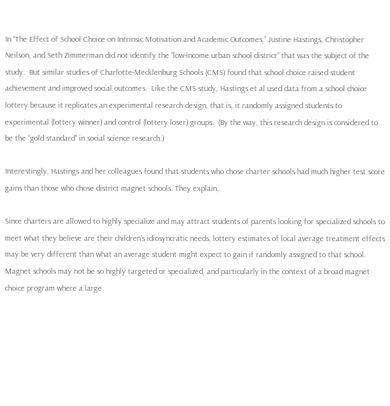In “The Effect of School Choice on Intrinsic Motivation and Academic Outcomes,” Justine Hastings, Christopher Neilson, and Seth Zimmerman did not identify the “low-income urban school district” that was the subject of the study.  But similar studies of Charlotte-Mecklenburg Schools (CMS) found that school choice raised student achievement and improved social outcomes.  Like the CMS study, Hastings et al used data from a school choice lottery because it replicates an experimental research design, that is, it randomly assigned students to experimental (lottery winner) and control (lottery loser) groups.  (By the way, this research design is considered to be the “gold standard” in social science research.)

Interestingly, Hastings and her colleagues found that students who chose charter schools had much higher test score gains than those who chose district magnet schools. They explain,

Since charters are allowed to highly specialize and may attract students of parents looking for specialized schools to meet what they believe are their children’s idiosyncratic needs, lottery estimates of local average treatment effects may be very different than what an average student might expect to gain if randomly assigned to that school. Magnet schools may not be so highly targeted or specialized, and particularly in the context of a broad magnet choice program where a large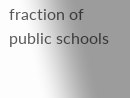fraction of public schools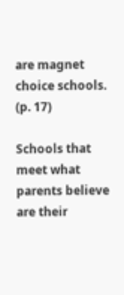are magnet choice schools. (p. 17)

Schools that meet what parents believe are their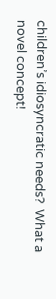children’s idiosyncratic needs?  What a novel concept!